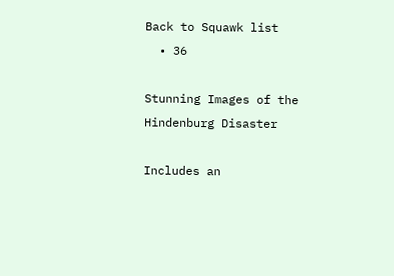Back to Squawk list
  • 36

Stunning Images of the Hindenburg Disaster

Includes an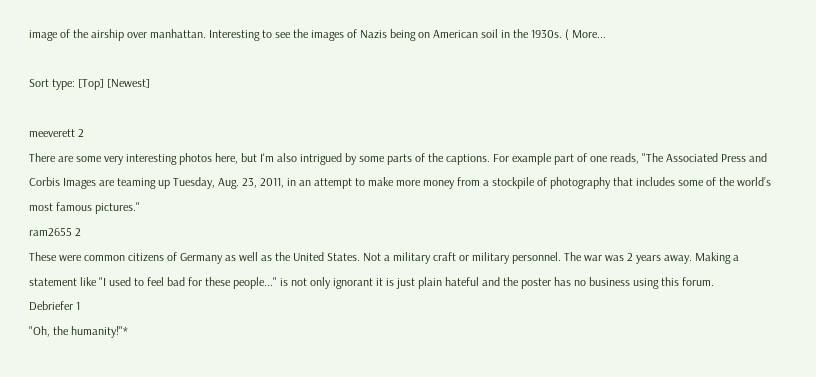image of the airship over manhattan. Interesting to see the images of Nazis being on American soil in the 1930s. ( More...

Sort type: [Top] [Newest]

meeverett 2
There are some very interesting photos here, but I'm also intrigued by some parts of the captions. For example part of one reads, "The Associated Press and Corbis Images are teaming up Tuesday, Aug. 23, 2011, in an attempt to make more money from a stockpile of photography that includes some of the world’s most famous pictures."
ram2655 2
These were common citizens of Germany as well as the United States. Not a military craft or military personnel. The war was 2 years away. Making a statement like "I used to feel bad for these people..." is not only ignorant it is just plain hateful and the poster has no business using this forum.
Debriefer 1
"Oh, the humanity!"*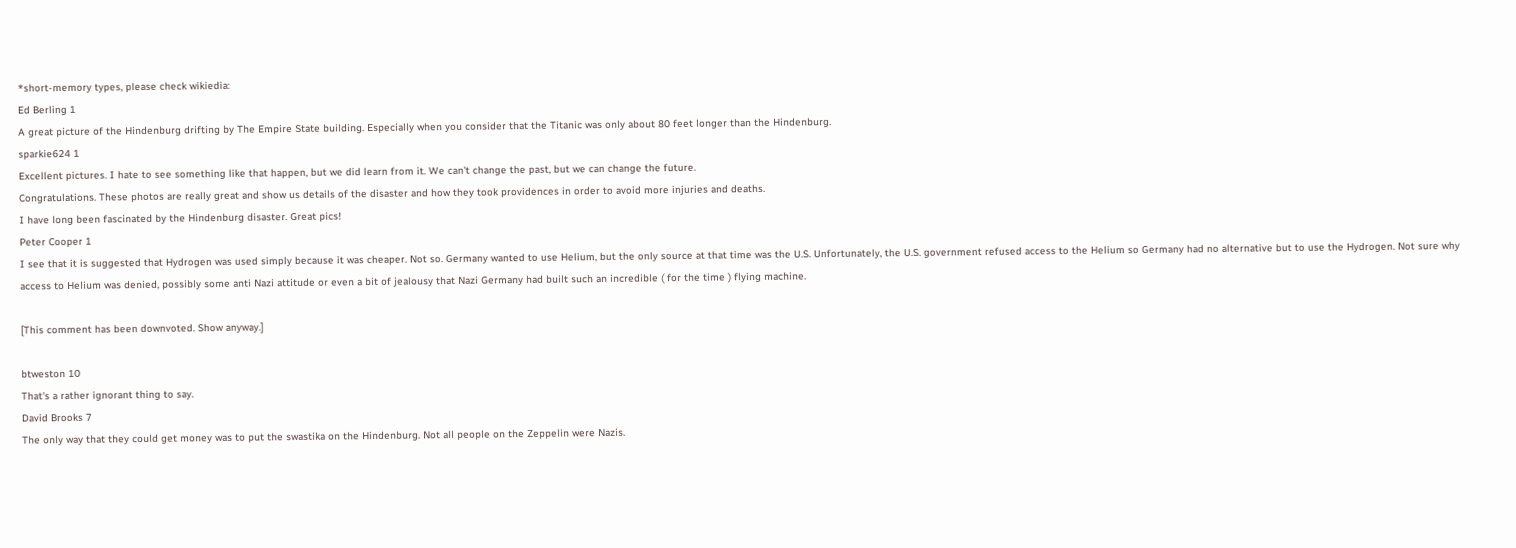*short-memory types, please check wikiedia:
Ed Berling 1
A great picture of the Hindenburg drifting by The Empire State building. Especially when you consider that the Titanic was only about 80 feet longer than the Hindenburg.
sparkie624 1
Excellent pictures. I hate to see something like that happen, but we did learn from it. We can't change the past, but we can change the future.
Congratulations. These photos are really great and show us details of the disaster and how they took providences in order to avoid more injuries and deaths.
I have long been fascinated by the Hindenburg disaster. Great pics!
Peter Cooper 1
I see that it is suggested that Hydrogen was used simply because it was cheaper. Not so. Germany wanted to use Helium, but the only source at that time was the U.S. Unfortunately, the U.S. government refused access to the Helium so Germany had no alternative but to use the Hydrogen. Not sure why access to Helium was denied, possibly some anti Nazi attitude or even a bit of jealousy that Nazi Germany had built such an incredible ( for the time ) flying machine.

[This comment has been downvoted. Show anyway.]

btweston 10
That's a rather ignorant thing to say.
David Brooks 7
The only way that they could get money was to put the swastika on the Hindenburg. Not all people on the Zeppelin were Nazis.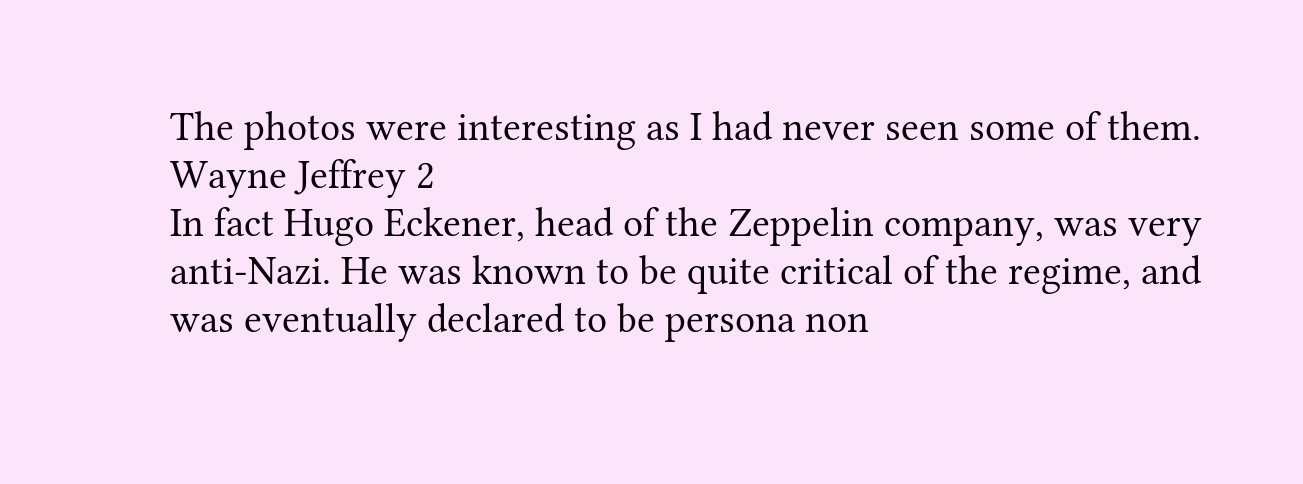The photos were interesting as I had never seen some of them.
Wayne Jeffrey 2
In fact Hugo Eckener, head of the Zeppelin company, was very anti-Nazi. He was known to be quite critical of the regime, and was eventually declared to be persona non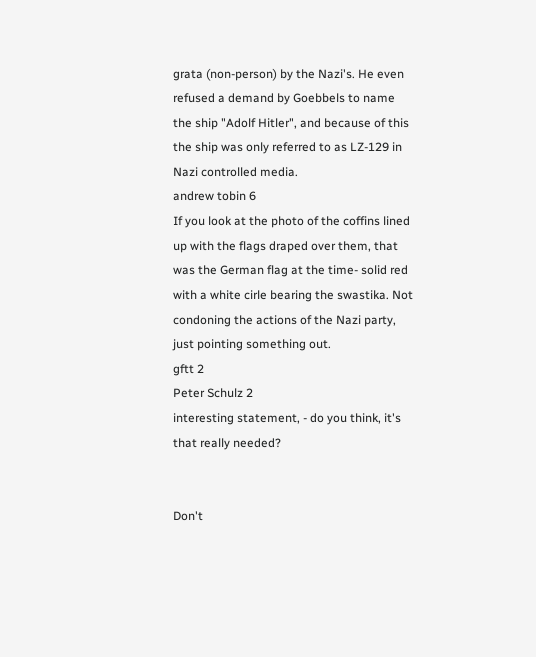grata (non-person) by the Nazi's. He even refused a demand by Goebbels to name the ship "Adolf Hitler", and because of this the ship was only referred to as LZ-129 in Nazi controlled media.
andrew tobin 6
If you look at the photo of the coffins lined up with the flags draped over them, that was the German flag at the time- solid red with a white cirle bearing the swastika. Not condoning the actions of the Nazi party, just pointing something out.
gftt 2
Peter Schulz 2
interesting statement, - do you think, it's that really needed?


Don't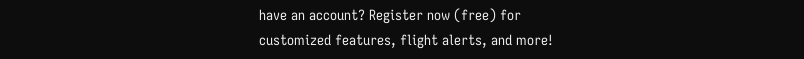have an account? Register now (free) for customized features, flight alerts, and more!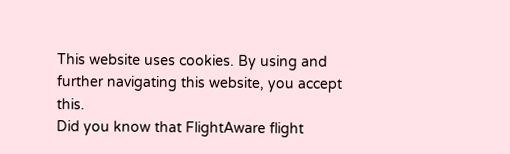This website uses cookies. By using and further navigating this website, you accept this.
Did you know that FlightAware flight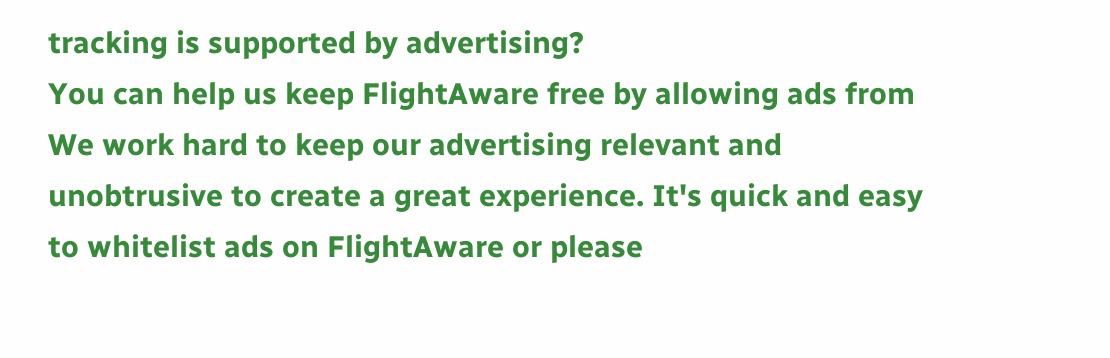tracking is supported by advertising?
You can help us keep FlightAware free by allowing ads from We work hard to keep our advertising relevant and unobtrusive to create a great experience. It's quick and easy to whitelist ads on FlightAware or please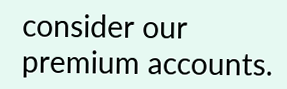consider our premium accounts.